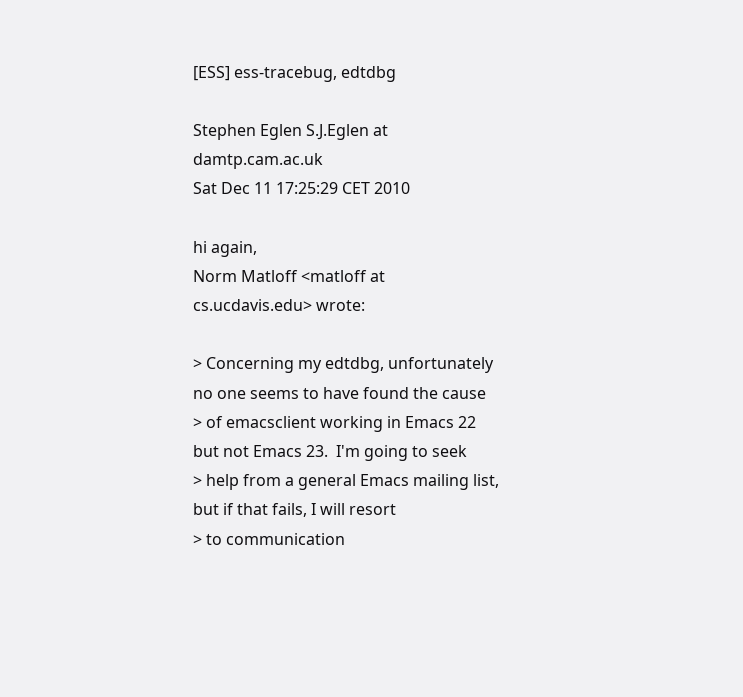[ESS] ess-tracebug, edtdbg

Stephen Eglen S.J.Eglen at damtp.cam.ac.uk
Sat Dec 11 17:25:29 CET 2010

hi again,
Norm Matloff <matloff at cs.ucdavis.edu> wrote:

> Concerning my edtdbg, unfortunately no one seems to have found the cause
> of emacsclient working in Emacs 22 but not Emacs 23.  I'm going to seek
> help from a general Emacs mailing list, but if that fails, I will resort
> to communication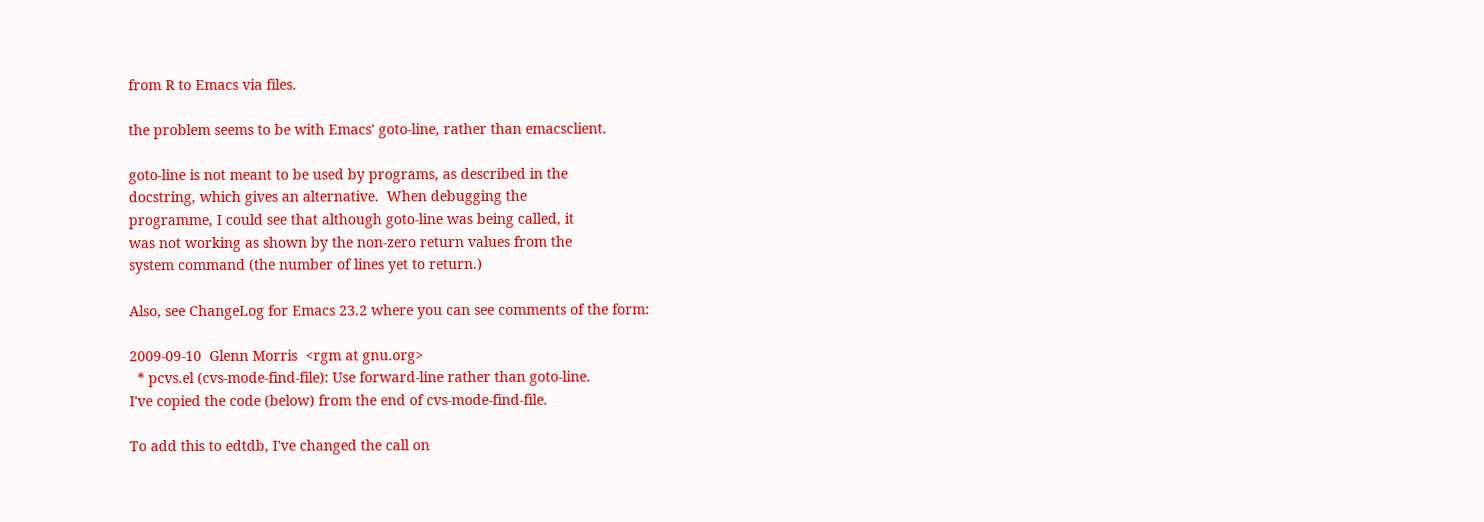from R to Emacs via files.

the problem seems to be with Emacs' goto-line, rather than emacsclient.

goto-line is not meant to be used by programs, as described in the
docstring, which gives an alternative.  When debugging the
programme, I could see that although goto-line was being called, it
was not working as shown by the non-zero return values from the
system command (the number of lines yet to return.)

Also, see ChangeLog for Emacs 23.2 where you can see comments of the form:

2009-09-10  Glenn Morris  <rgm at gnu.org>
  * pcvs.el (cvs-mode-find-file): Use forward-line rather than goto-line.
I've copied the code (below) from the end of cvs-mode-find-file.

To add this to edtdb, I've changed the call on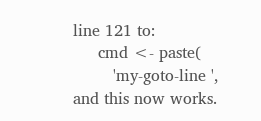line 121 to:
     cmd <- paste(
        'my-goto-line ',
and this now works.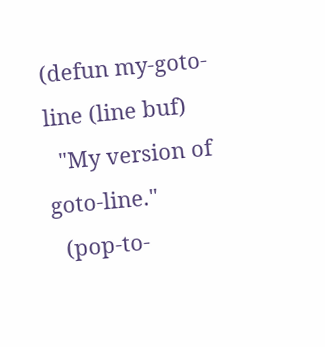(defun my-goto-line (line buf)
  "My version of goto-line."
  (pop-to-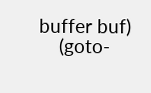buffer buf)
    (goto-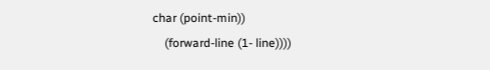char (point-min))
    (forward-line (1- line))))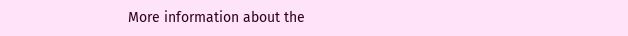More information about the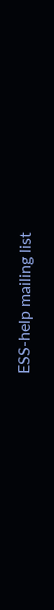ESS-help mailing list